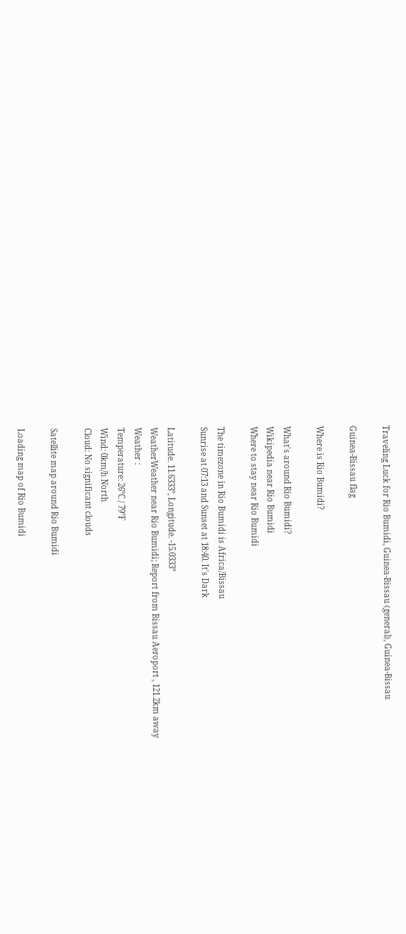Traveling Luck for Rio Bumidi, Guinea-Bissau (general), Guinea-Bissau

Guinea-Bissau flag

Where is Rio Bumidi?

What's around Rio Bumidi?
Wikipedia near Rio Bumidi
Where to stay near Rio Bumidi

The timezone in Rio Bumidi is Africa/Bissau
Sunrise at 07:13 and Sunset at 18:40. It's Dark

Latitude. 11.6333°, Longitude. -15.0333°
WeatherWeather near Rio Bumidi; Report from Bissau Aeroport , 121.2km away
Weather :
Temperature: 26°C / 79°F
Wind: 0km/h North
Cloud: No significant clouds

Satellite map around Rio Bumidi

Loading map of Rio Bumidi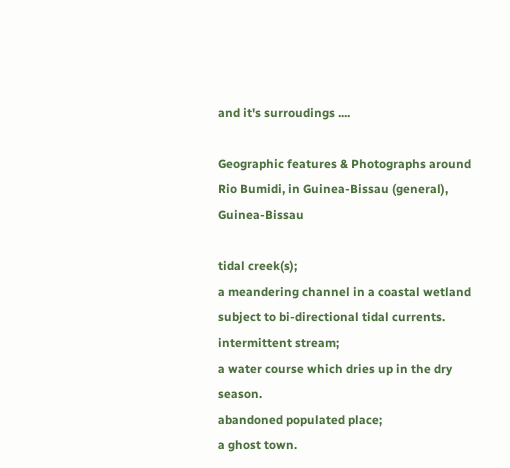and it's surroudings ....

Geographic features & Photographs around Rio Bumidi, in Guinea-Bissau (general), Guinea-Bissau

tidal creek(s);
a meandering channel in a coastal wetland subject to bi-directional tidal currents.
intermittent stream;
a water course which dries up in the dry season.
abandoned populated place;
a ghost town.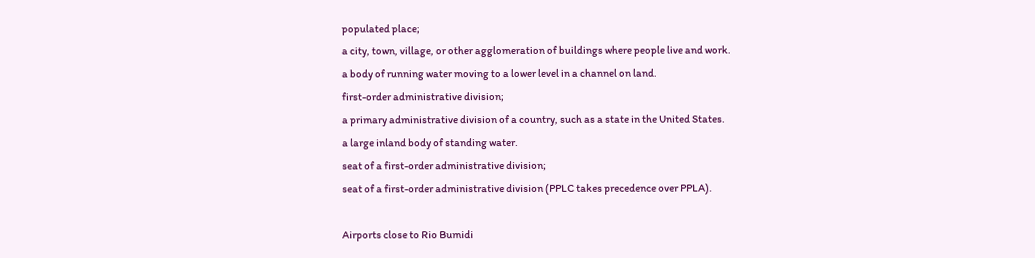populated place;
a city, town, village, or other agglomeration of buildings where people live and work.
a body of running water moving to a lower level in a channel on land.
first-order administrative division;
a primary administrative division of a country, such as a state in the United States.
a large inland body of standing water.
seat of a first-order administrative division;
seat of a first-order administrative division (PPLC takes precedence over PPLA).

Airports close to Rio Bumidi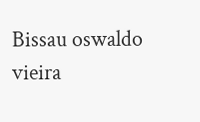Bissau oswaldo vieira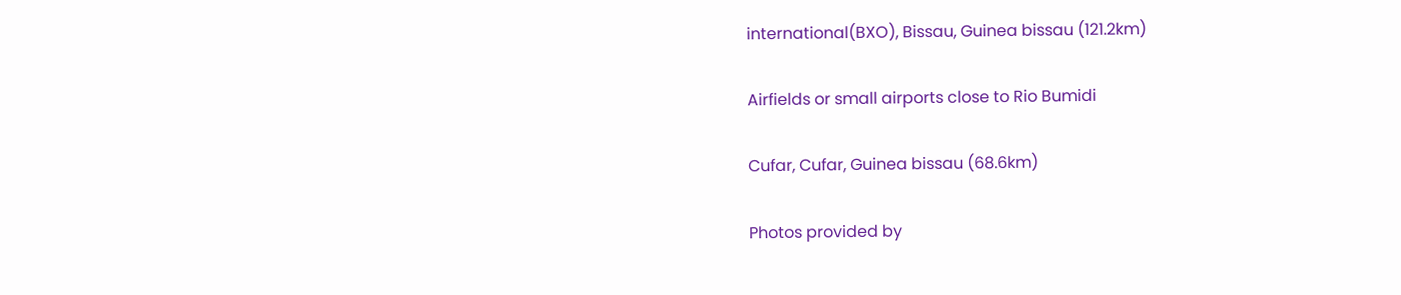international(BXO), Bissau, Guinea bissau (121.2km)

Airfields or small airports close to Rio Bumidi

Cufar, Cufar, Guinea bissau (68.6km)

Photos provided by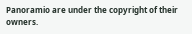Panoramio are under the copyright of their owners.